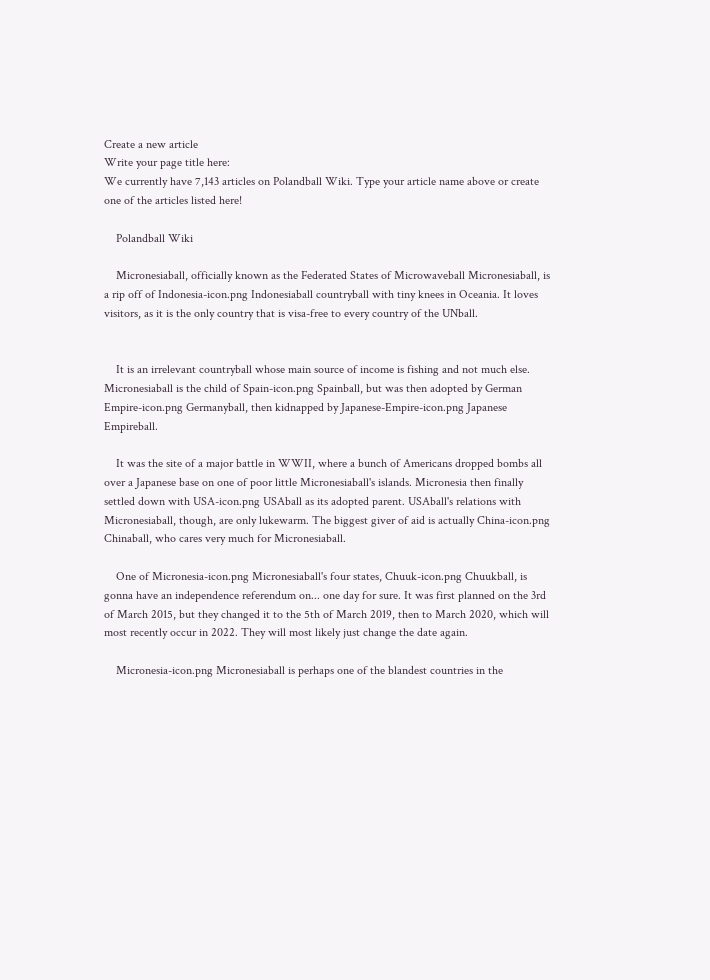Create a new article
Write your page title here:
We currently have 7,143 articles on Polandball Wiki. Type your article name above or create one of the articles listed here!

    Polandball Wiki

    Micronesiaball, officially known as the Federated States of Microwaveball Micronesiaball, is a rip off of Indonesia-icon.png Indonesiaball countryball with tiny knees in Oceania. It loves visitors, as it is the only country that is visa-free to every country of the UNball.


    It is an irrelevant countryball whose main source of income is fishing and not much else. Micronesiaball is the child of Spain-icon.png Spainball, but was then adopted by German Empire-icon.png Germanyball, then kidnapped by Japanese-Empire-icon.png Japanese Empireball.

    It was the site of a major battle in WWII, where a bunch of Americans dropped bombs all over a Japanese base on one of poor little Micronesiaball's islands. Micronesia then finally settled down with USA-icon.png USAball as its adopted parent. USAball's relations with Micronesiaball, though, are only lukewarm. The biggest giver of aid is actually China-icon.png Chinaball, who cares very much for Micronesiaball.

    One of Micronesia-icon.png Micronesiaball's four states, Chuuk-icon.png Chuukball, is gonna have an independence referendum on... one day for sure. It was first planned on the 3rd of March 2015, but they changed it to the 5th of March 2019, then to March 2020, which will most recently occur in 2022. They will most likely just change the date again.

    Micronesia-icon.png Micronesiaball is perhaps one of the blandest countries in the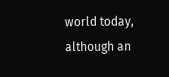world today, although an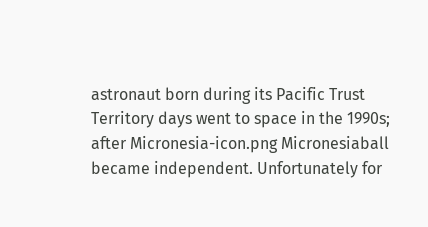astronaut born during its Pacific Trust Territory days went to space in the 1990s; after Micronesia-icon.png Micronesiaball became independent. Unfortunately for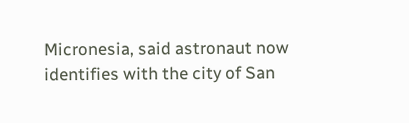Micronesia, said astronaut now identifies with the city of San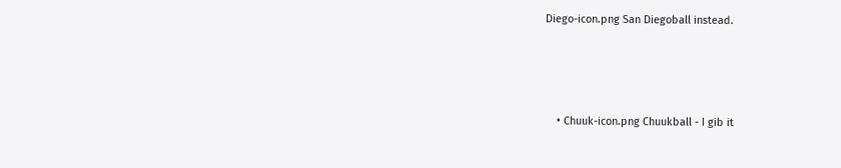Diego-icon.png San Diegoball instead.




    • Chuuk-icon.png Chuukball - I gib it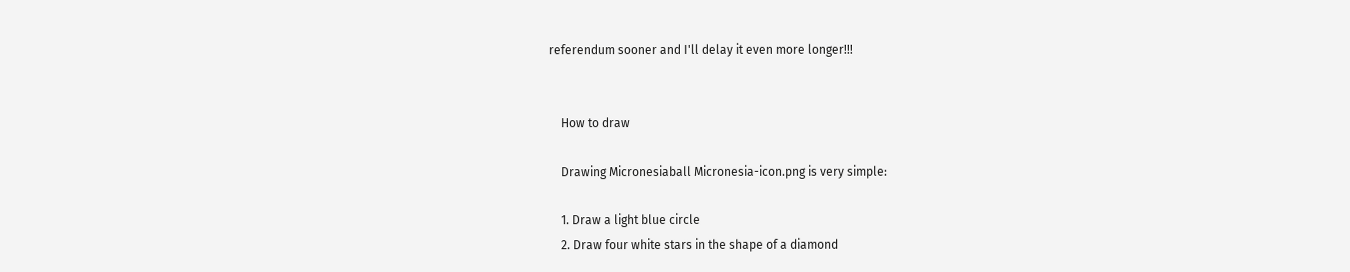referendum sooner and I'll delay it even more longer!!!


    How to draw

    Drawing Micronesiaball Micronesia-icon.png is very simple:

    1. Draw a light blue circle
    2. Draw four white stars in the shape of a diamond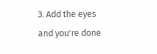3. Add the eyes and you're done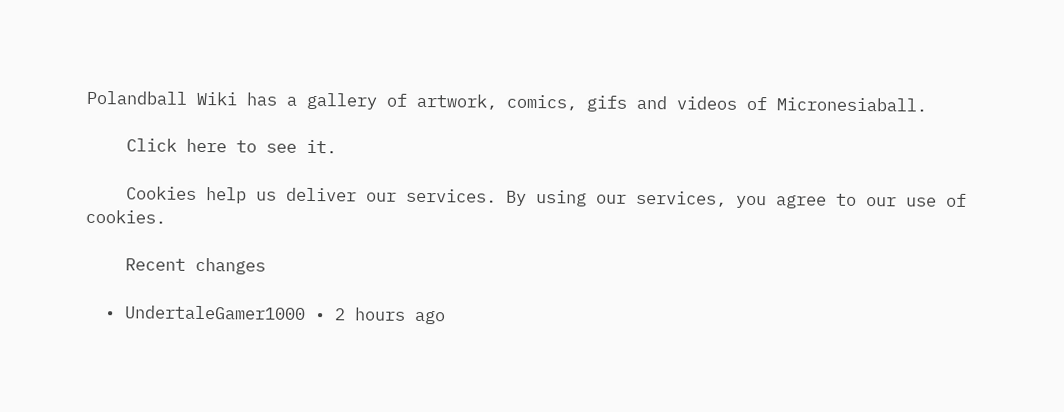Polandball Wiki has a gallery of artwork, comics, gifs and videos of Micronesiaball.

    Click here to see it.

    Cookies help us deliver our services. By using our services, you agree to our use of cookies.

    Recent changes

  • UndertaleGamer1000 • 2 hours ago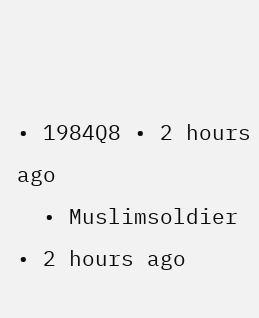• 1984Q8 • 2 hours ago
  • Muslimsoldier • 2 hours ago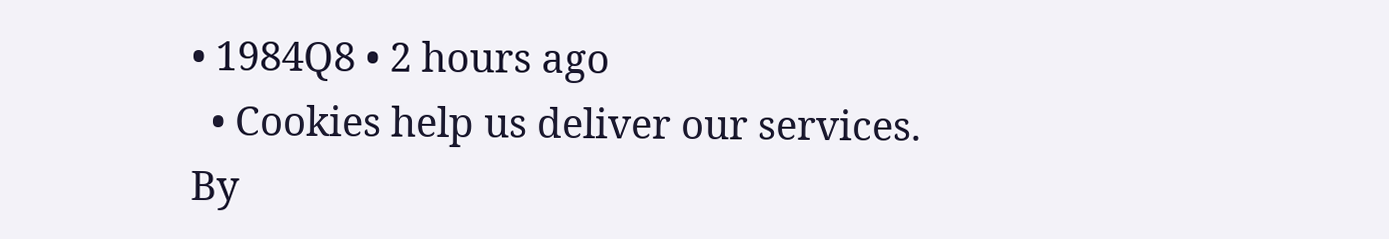• 1984Q8 • 2 hours ago
  • Cookies help us deliver our services. By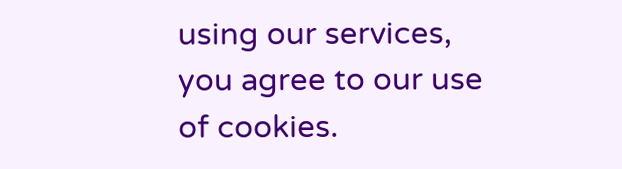using our services, you agree to our use of cookies.